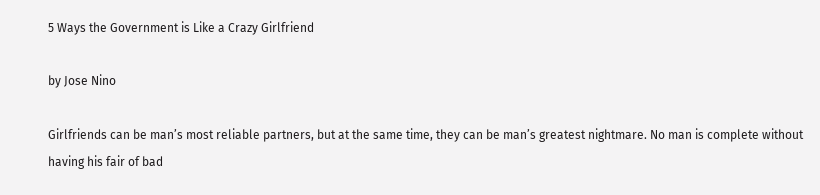5 Ways the Government is Like a Crazy Girlfriend

by Jose Nino

Girlfriends can be man’s most reliable partners, but at the same time, they can be man’s greatest nightmare. No man is complete without having his fair of bad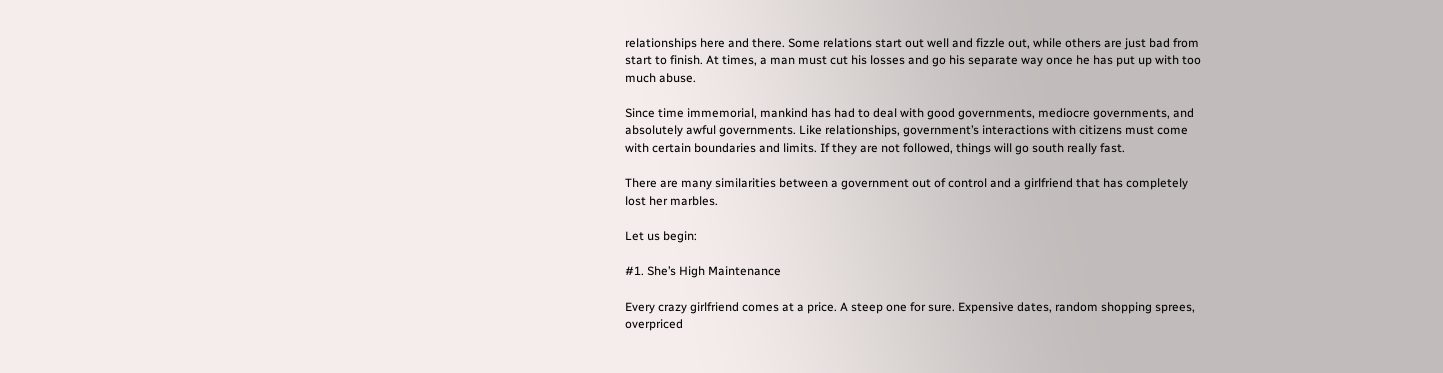relationships here and there. Some relations start out well and fizzle out, while others are just bad from start to finish. At times, a man must cut his losses and go his separate way once he has put up with too much abuse.

Since time immemorial, mankind has had to deal with good governments, mediocre governments, and absolutely awful governments. Like relationships, government’s interactions with citizens must come with certain boundaries and limits. If they are not followed, things will go south really fast.

There are many similarities between a government out of control and a girlfriend that has completely lost her marbles.

Let us begin:

#1. She’s High Maintenance

Every crazy girlfriend comes at a price. A steep one for sure. Expensive dates, random shopping sprees, overpriced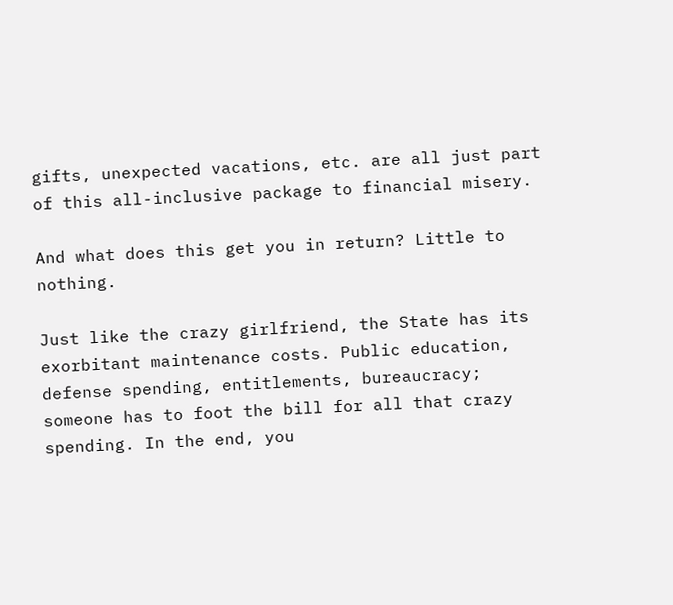gifts, unexpected vacations, etc. are all just part of this all-inclusive package to financial misery.

And what does this get you in return? Little to nothing.

Just like the crazy girlfriend, the State has its exorbitant maintenance costs. Public education, defense spending, entitlements, bureaucracy; someone has to foot the bill for all that crazy spending. In the end, you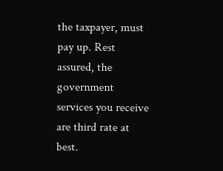the taxpayer, must pay up. Rest assured, the government services you receive are third rate at best.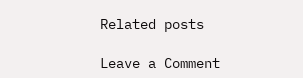Related posts

Leave a Comment